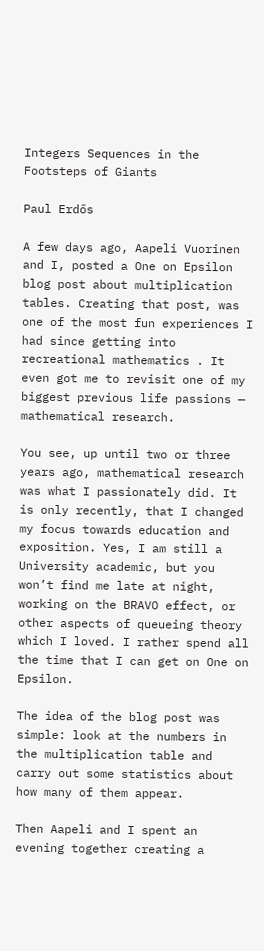Integers Sequences in the Footsteps of Giants

Paul Erdős

A few days ago, Aapeli Vuorinen and I, posted a One on Epsilon blog post about multiplication tables. Creating that post, was one of the most fun experiences I had since getting into recreational mathematics . It even got me to revisit one of my biggest previous life passions — mathematical research.

You see, up until two or three years ago, mathematical research was what I passionately did. It is only recently, that I changed my focus towards education and exposition. Yes, I am still a University academic, but you won’t find me late at night, working on the BRAVO effect, or other aspects of queueing theory which I loved. I rather spend all the time that I can get on One on Epsilon.

The idea of the blog post was simple: look at the numbers in the multiplication table and carry out some statistics about how many of them appear.

Then Aapeli and I spent an evening together creating a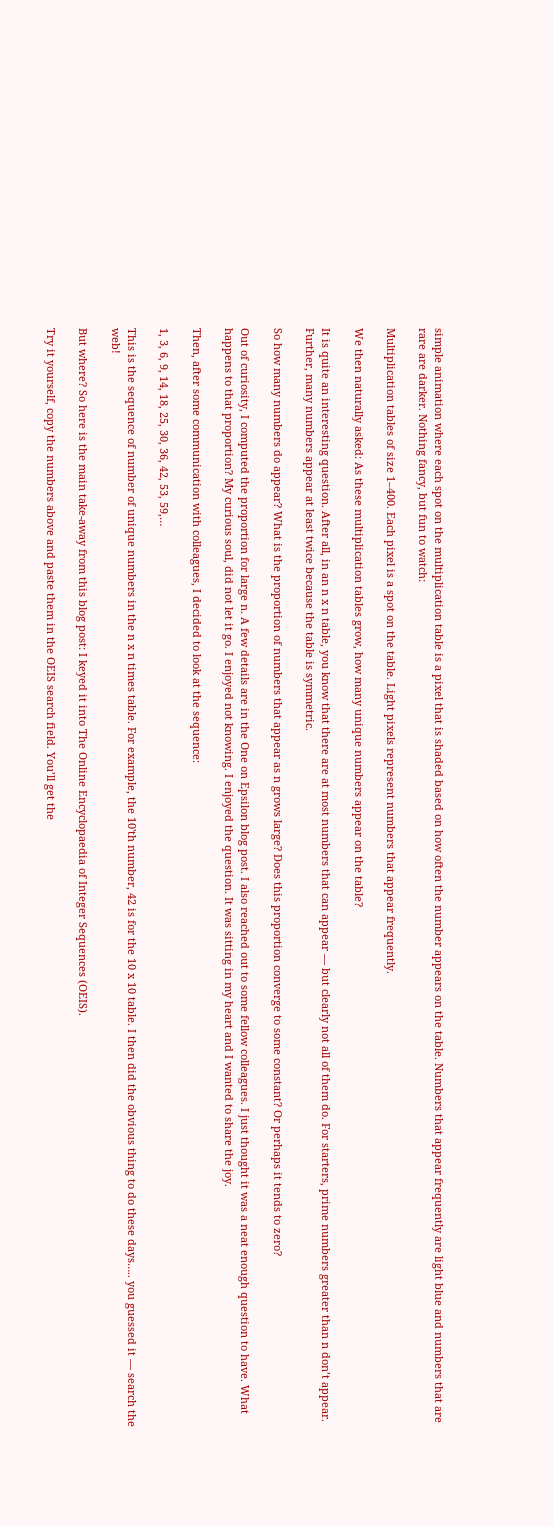simple animation where each spot on the multiplication table is a pixel that is shaded based on how often the number appears on the table. Numbers that appear frequently are light blue and numbers that are rare are darker. Nothing fancy, but fun to watch:

Multiplication tables of size 1–400. Each pixel is a spot on the table. Light pixels represent numbers that appear frequently.

We then naturally asked: As these multiplication tables grow, how many unique numbers appear on the table?

It is quite an interesting question. After all, in an n x n table, you know that there are at most numbers that can appear — but clearly not all of them do. For starters, prime numbers greater than n don’t appear. Further, many numbers appear at least twice because the table is symmetric.

So how many numbers do appear? What is the proportion of numbers that appear as n grows large? Does this proportion converge to some constant? Or perhaps it tends to zero?

Out of curiosity, I computed the proportion for large n. A few details are in the One on Epsilon blog post. I also reached out to some fellow colleagues. I just thought it was a neat enough question to have. What happens to that proportion? My curious soul, did not let it go. I enjoyed not knowing. I enjoyed the question. It was sitting in my heart and I wanted to share the joy.

Then, after some communication with colleagues, I decided to look at the sequence:

1, 3, 6, 9, 14, 18, 25, 30, 36, 42, 53, 59,…

This is the sequence of number of unique numbers in the n x n times table. For example, the 10'th number, 42 is for the 10 x 10 table. I then did the obvious thing to do these days….. you guessed it — search the web!

But where? So here is the main take-away from this blog post: I keyed it into The Online Encyclopaedia of Integer Sequences (OEIS).

Try it yourself, copy the numbers above and paste them in the OEIS search field. You’ll get the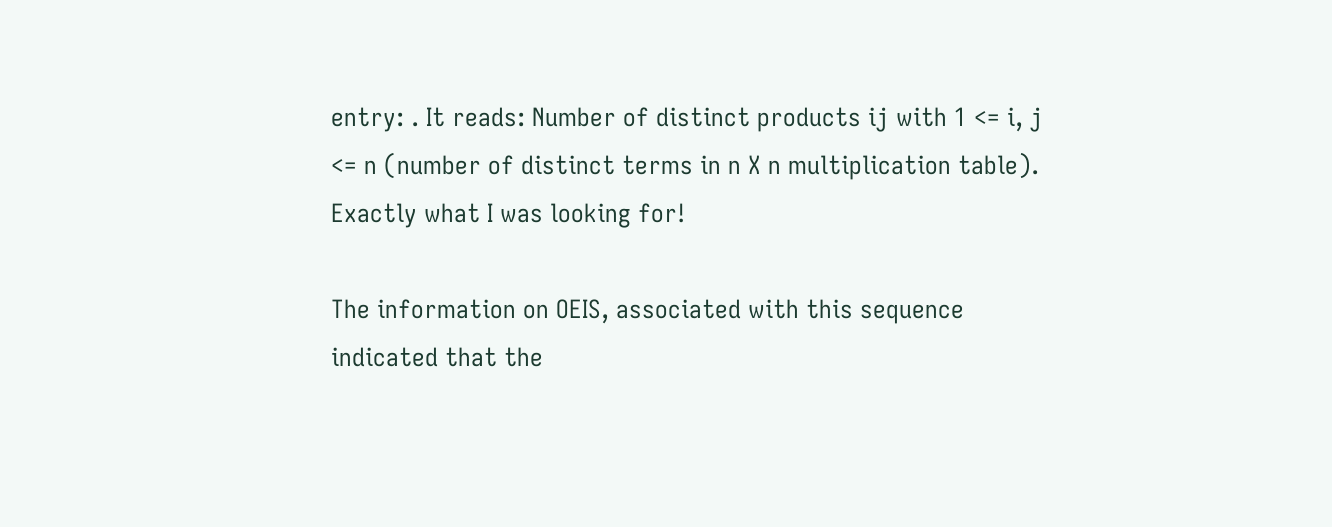entry: . It reads: Number of distinct products ij with 1 <= i, j <= n (number of distinct terms in n X n multiplication table). Exactly what I was looking for!

The information on OEIS, associated with this sequence indicated that the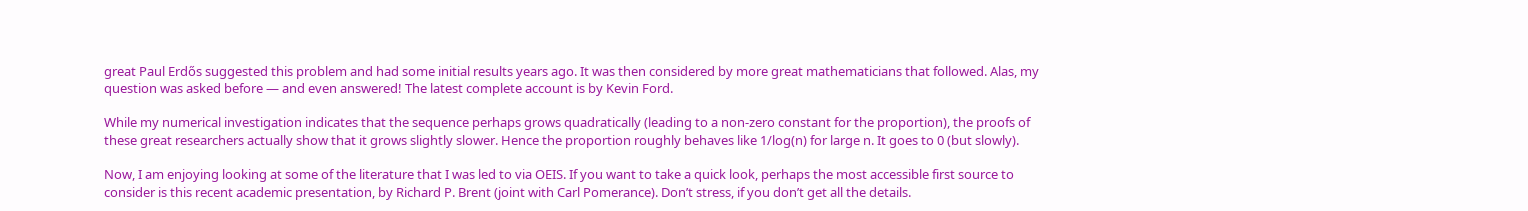great Paul Erdős suggested this problem and had some initial results years ago. It was then considered by more great mathematicians that followed. Alas, my question was asked before — and even answered! The latest complete account is by Kevin Ford.

While my numerical investigation indicates that the sequence perhaps grows quadratically (leading to a non-zero constant for the proportion), the proofs of these great researchers actually show that it grows slightly slower. Hence the proportion roughly behaves like 1/log(n) for large n. It goes to 0 (but slowly).

Now, I am enjoying looking at some of the literature that I was led to via OEIS. If you want to take a quick look, perhaps the most accessible first source to consider is this recent academic presentation, by Richard P. Brent (joint with Carl Pomerance). Don’t stress, if you don’t get all the details.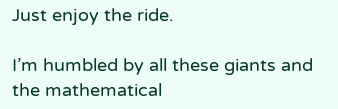Just enjoy the ride.

I’m humbled by all these giants and the mathematical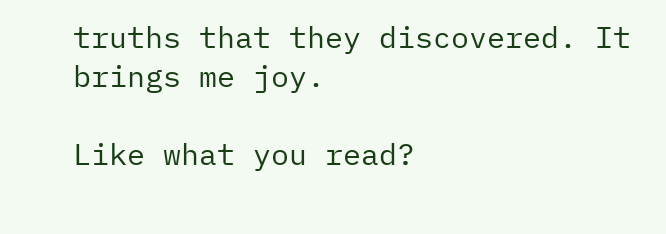truths that they discovered. It brings me joy.

Like what you read?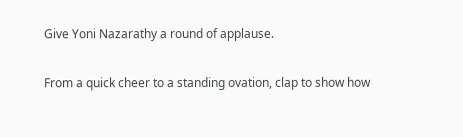Give Yoni Nazarathy a round of applause.

From a quick cheer to a standing ovation, clap to show how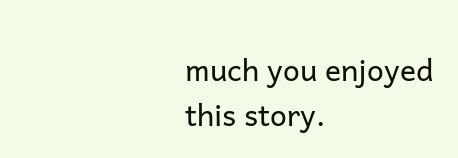much you enjoyed this story.